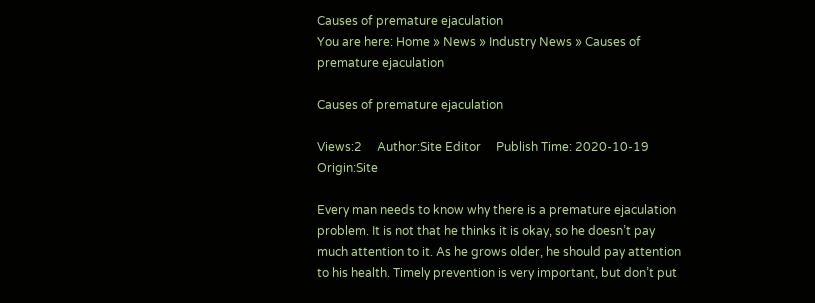Causes of premature ejaculation
You are here: Home » News » Industry News » Causes of premature ejaculation

Causes of premature ejaculation

Views:2     Author:Site Editor     Publish Time: 2020-10-19      Origin:Site

Every man needs to know why there is a premature ejaculation problem. It is not that he thinks it is okay, so he doesn’t pay much attention to it. As he grows older, he should pay attention to his health. Timely prevention is very important, but don’t put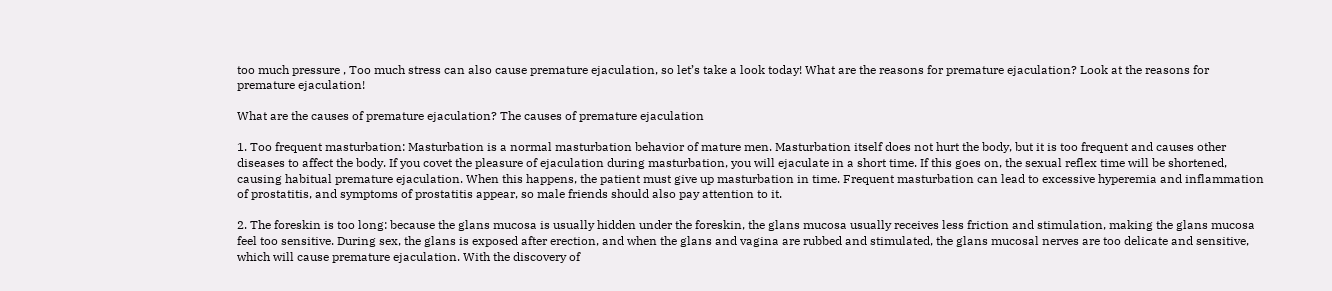too much pressure , Too much stress can also cause premature ejaculation, so let’s take a look today! What are the reasons for premature ejaculation? Look at the reasons for premature ejaculation!

What are the causes of premature ejaculation? The causes of premature ejaculation

1. Too frequent masturbation: Masturbation is a normal masturbation behavior of mature men. Masturbation itself does not hurt the body, but it is too frequent and causes other diseases to affect the body. If you covet the pleasure of ejaculation during masturbation, you will ejaculate in a short time. If this goes on, the sexual reflex time will be shortened, causing habitual premature ejaculation. When this happens, the patient must give up masturbation in time. Frequent masturbation can lead to excessive hyperemia and inflammation of prostatitis, and symptoms of prostatitis appear, so male friends should also pay attention to it.

2. The foreskin is too long: because the glans mucosa is usually hidden under the foreskin, the glans mucosa usually receives less friction and stimulation, making the glans mucosa feel too sensitive. During sex, the glans is exposed after erection, and when the glans and vagina are rubbed and stimulated, the glans mucosal nerves are too delicate and sensitive, which will cause premature ejaculation. With the discovery of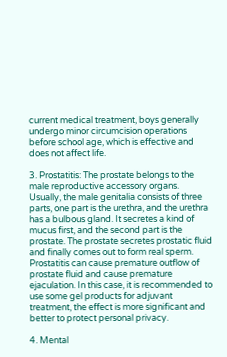current medical treatment, boys generally undergo minor circumcision operations before school age, which is effective and does not affect life.

3. Prostatitis: The prostate belongs to the male reproductive accessory organs. Usually, the male genitalia consists of three parts, one part is the urethra, and the urethra has a bulbous gland. It secretes a kind of mucus first, and the second part is the prostate. The prostate secretes prostatic fluid and finally comes out to form real sperm. Prostatitis can cause premature outflow of prostate fluid and cause premature ejaculation. In this case, it is recommended to use some gel products for adjuvant treatment, the effect is more significant and better to protect personal privacy.

4. Mental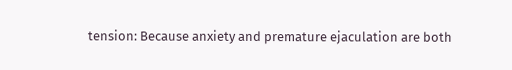tension: Because anxiety and premature ejaculation are both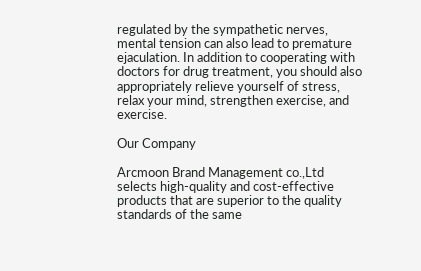regulated by the sympathetic nerves, mental tension can also lead to premature ejaculation. In addition to cooperating with doctors for drug treatment, you should also appropriately relieve yourself of stress, relax your mind, strengthen exercise, and exercise.

Our Company

Arcmoon Brand Management co.,Ltd selects high-quality and cost-effective products that are superior to the quality standards of the same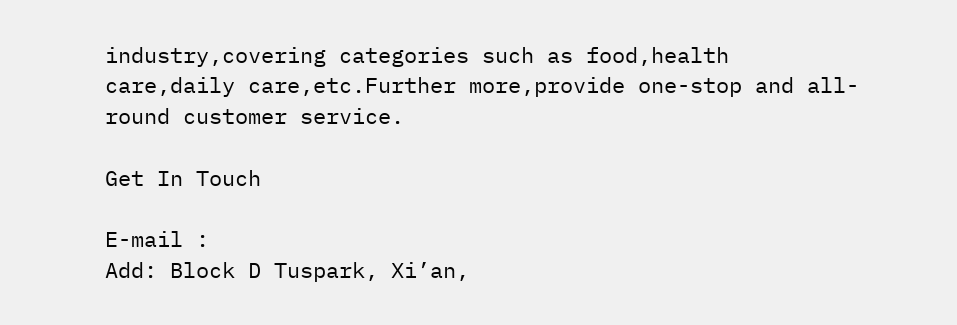industry,covering categories such as food,health care,daily care,etc.Further more,provide one-stop and all-round customer service.

Get In Touch

E-mail :
Add: Block D Tuspark, Xi’an,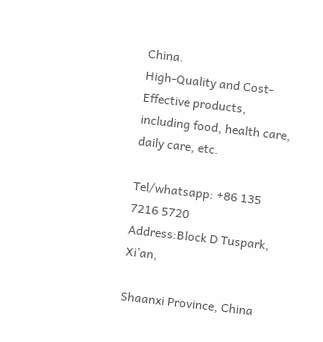China.
High-Quality and Cost-Effective products, including food, health care, daily care, etc.

Tel/whatsapp: +86 135 7216 5720
Address:Block D Tuspark, Xi’an,

Shaanxi Province, China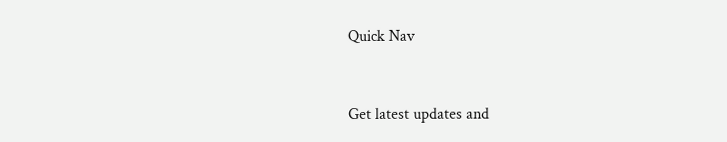Quick Nav


Get latest updates and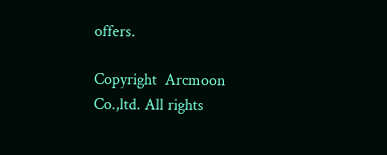offers.

Copyright  Arcmoon Co.,ltd. All rights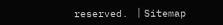reserved. 丨Sitemap